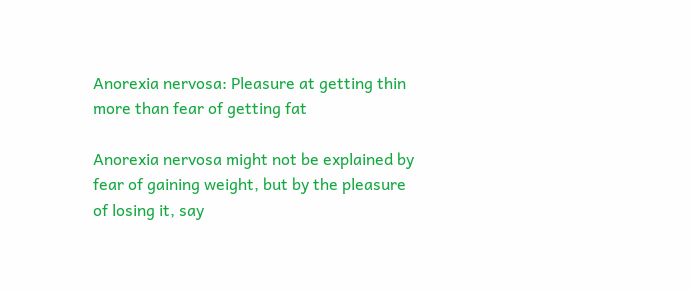Anorexia nervosa: Pleasure at getting thin more than fear of getting fat

Anorexia nervosa might not be explained by fear of gaining weight, but by the pleasure of losing it, say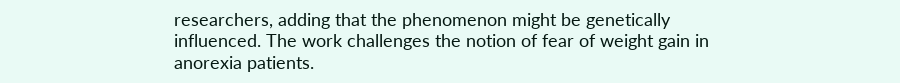researchers, adding that the phenomenon might be genetically influenced. The work challenges the notion of fear of weight gain in anorexia patients.